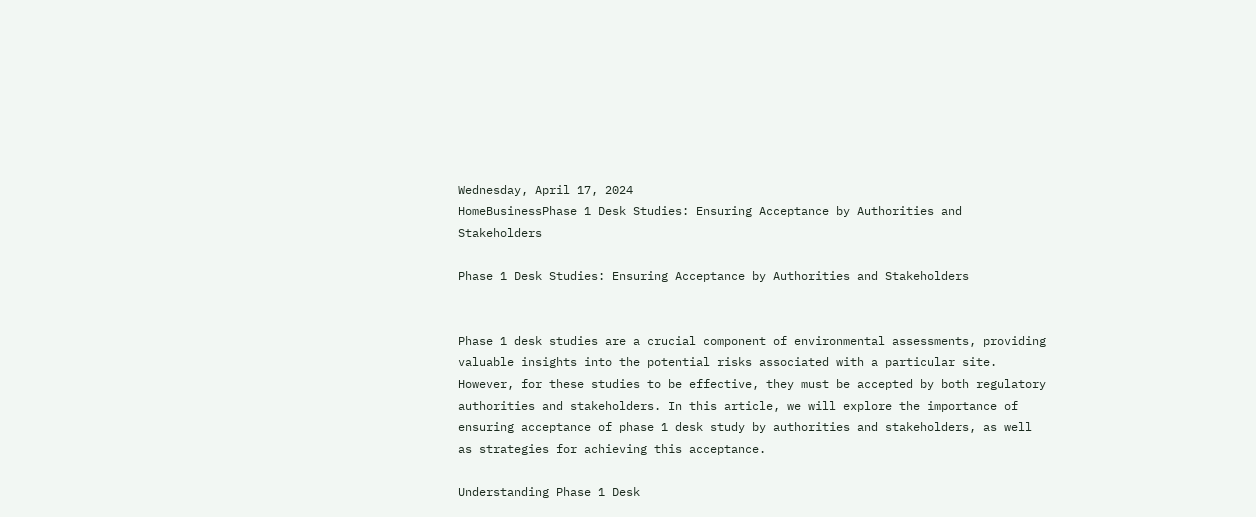Wednesday, April 17, 2024
HomeBusinessPhase 1 Desk Studies: Ensuring Acceptance by Authorities and Stakeholders

Phase 1 Desk Studies: Ensuring Acceptance by Authorities and Stakeholders


Phase 1 desk studies are a crucial component of environmental assessments, providing valuable insights into the potential risks associated with a particular site. However, for these studies to be effective, they must be accepted by both regulatory authorities and stakeholders. In this article, we will explore the importance of ensuring acceptance of phase 1 desk study by authorities and stakeholders, as well as strategies for achieving this acceptance.

Understanding Phase 1 Desk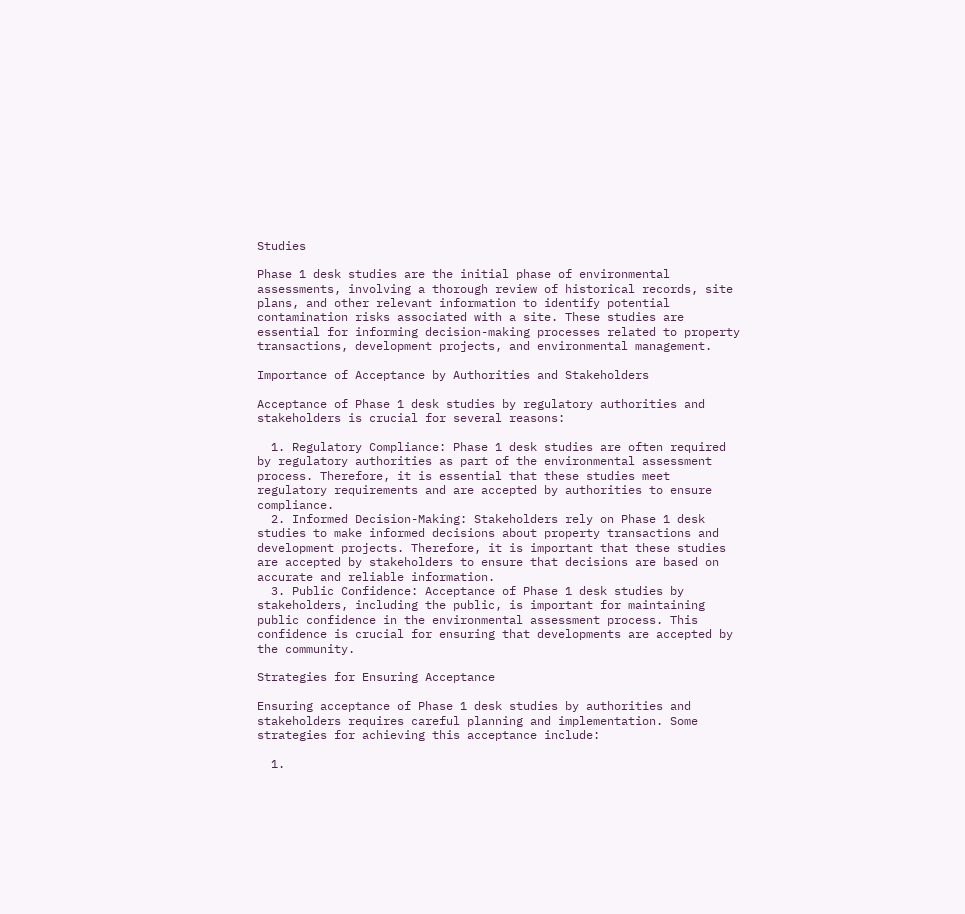Studies

Phase 1 desk studies are the initial phase of environmental assessments, involving a thorough review of historical records, site plans, and other relevant information to identify potential contamination risks associated with a site. These studies are essential for informing decision-making processes related to property transactions, development projects, and environmental management.

Importance of Acceptance by Authorities and Stakeholders

Acceptance of Phase 1 desk studies by regulatory authorities and stakeholders is crucial for several reasons:

  1. Regulatory Compliance: Phase 1 desk studies are often required by regulatory authorities as part of the environmental assessment process. Therefore, it is essential that these studies meet regulatory requirements and are accepted by authorities to ensure compliance.
  2. Informed Decision-Making: Stakeholders rely on Phase 1 desk studies to make informed decisions about property transactions and development projects. Therefore, it is important that these studies are accepted by stakeholders to ensure that decisions are based on accurate and reliable information.
  3. Public Confidence: Acceptance of Phase 1 desk studies by stakeholders, including the public, is important for maintaining public confidence in the environmental assessment process. This confidence is crucial for ensuring that developments are accepted by the community.

Strategies for Ensuring Acceptance

Ensuring acceptance of Phase 1 desk studies by authorities and stakeholders requires careful planning and implementation. Some strategies for achieving this acceptance include:

  1.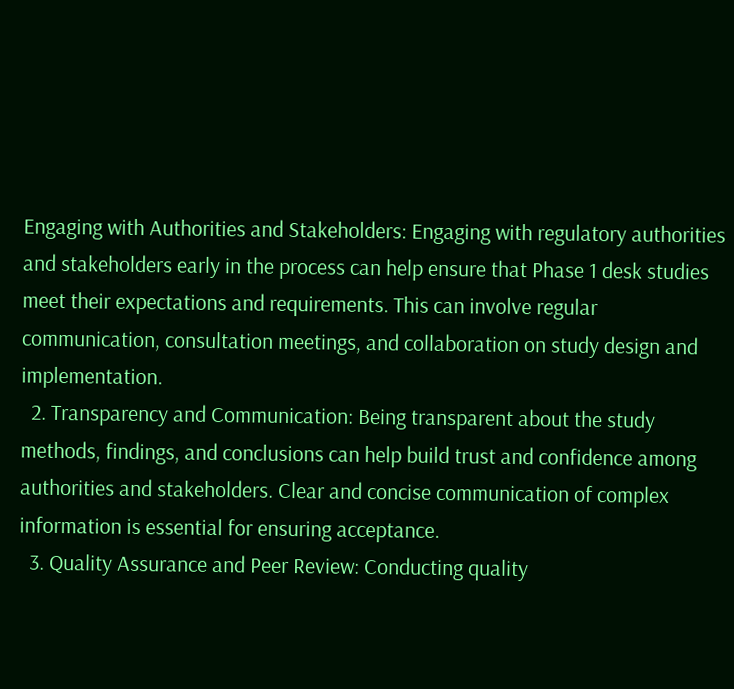Engaging with Authorities and Stakeholders: Engaging with regulatory authorities and stakeholders early in the process can help ensure that Phase 1 desk studies meet their expectations and requirements. This can involve regular communication, consultation meetings, and collaboration on study design and implementation.
  2. Transparency and Communication: Being transparent about the study methods, findings, and conclusions can help build trust and confidence among authorities and stakeholders. Clear and concise communication of complex information is essential for ensuring acceptance.
  3. Quality Assurance and Peer Review: Conducting quality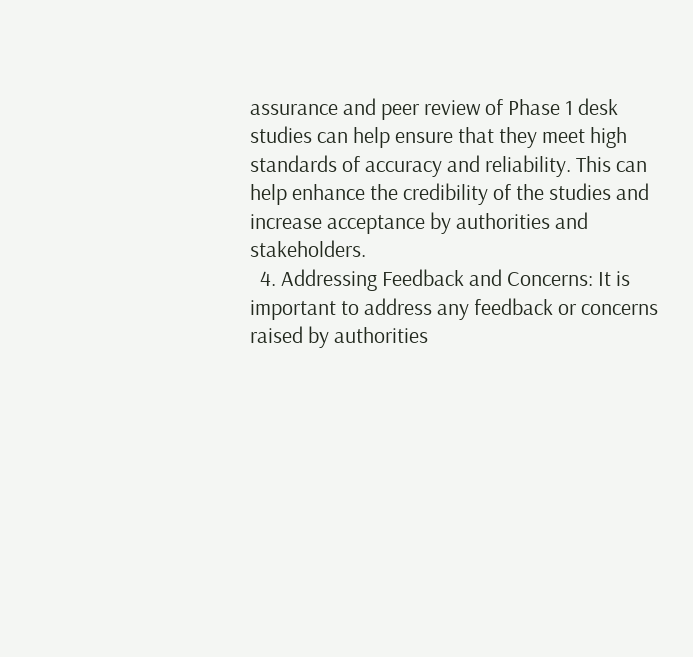assurance and peer review of Phase 1 desk studies can help ensure that they meet high standards of accuracy and reliability. This can help enhance the credibility of the studies and increase acceptance by authorities and stakeholders.
  4. Addressing Feedback and Concerns: It is important to address any feedback or concerns raised by authorities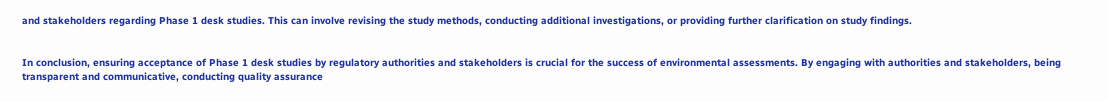and stakeholders regarding Phase 1 desk studies. This can involve revising the study methods, conducting additional investigations, or providing further clarification on study findings.


In conclusion, ensuring acceptance of Phase 1 desk studies by regulatory authorities and stakeholders is crucial for the success of environmental assessments. By engaging with authorities and stakeholders, being transparent and communicative, conducting quality assurance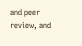and peer review, and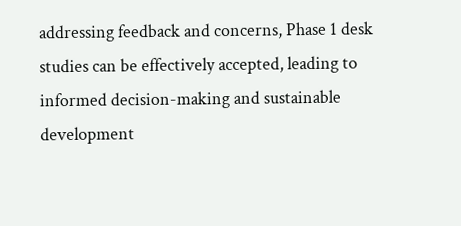addressing feedback and concerns, Phase 1 desk studies can be effectively accepted, leading to informed decision-making and sustainable development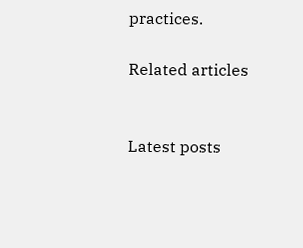practices.

Related articles


Latest posts